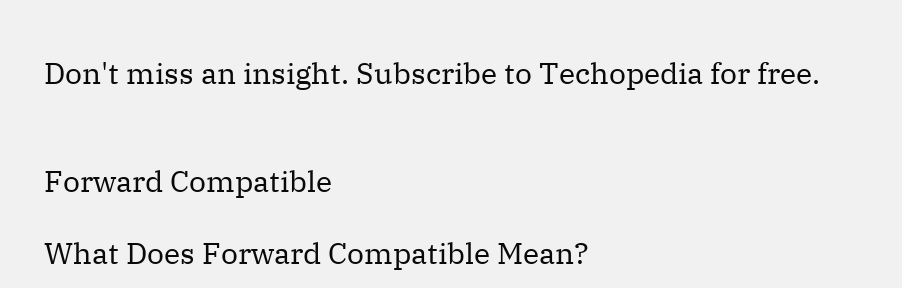Don't miss an insight. Subscribe to Techopedia for free.


Forward Compatible

What Does Forward Compatible Mean?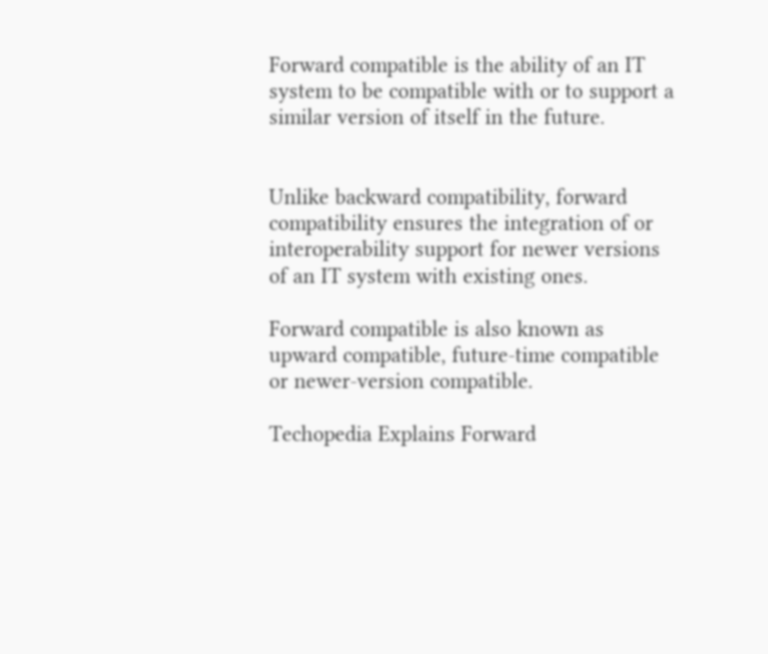Forward compatible is the ability of an IT system to be compatible with or to support a similar version of itself in the future.


Unlike backward compatibility, forward compatibility ensures the integration of or interoperability support for newer versions of an IT system with existing ones.

Forward compatible is also known as upward compatible, future-time compatible or newer-version compatible.

Techopedia Explains Forward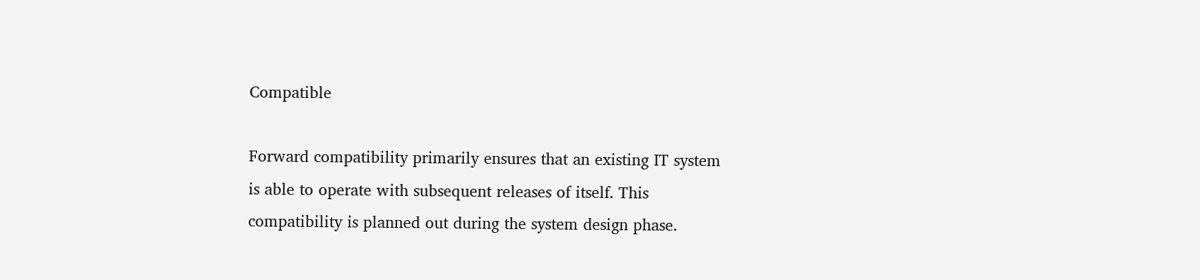Compatible

Forward compatibility primarily ensures that an existing IT system is able to operate with subsequent releases of itself. This compatibility is planned out during the system design phase.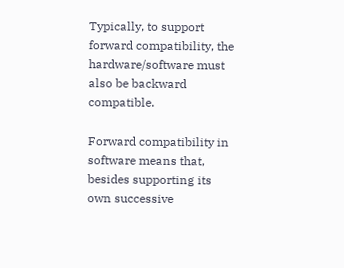Typically, to support forward compatibility, the hardware/software must also be backward compatible.

Forward compatibility in software means that, besides supporting its own successive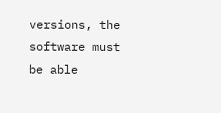versions, the software must be able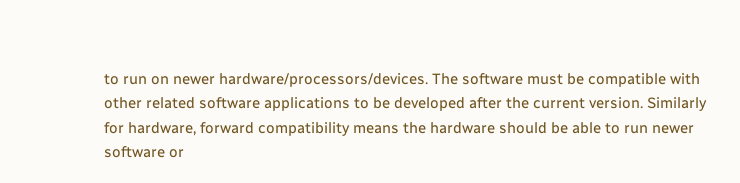to run on newer hardware/processors/devices. The software must be compatible with other related software applications to be developed after the current version. Similarly for hardware, forward compatibility means the hardware should be able to run newer software or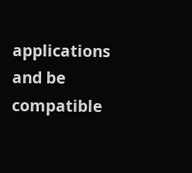applications and be compatible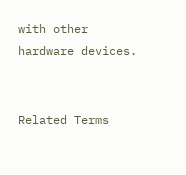with other hardware devices.


Related Terms